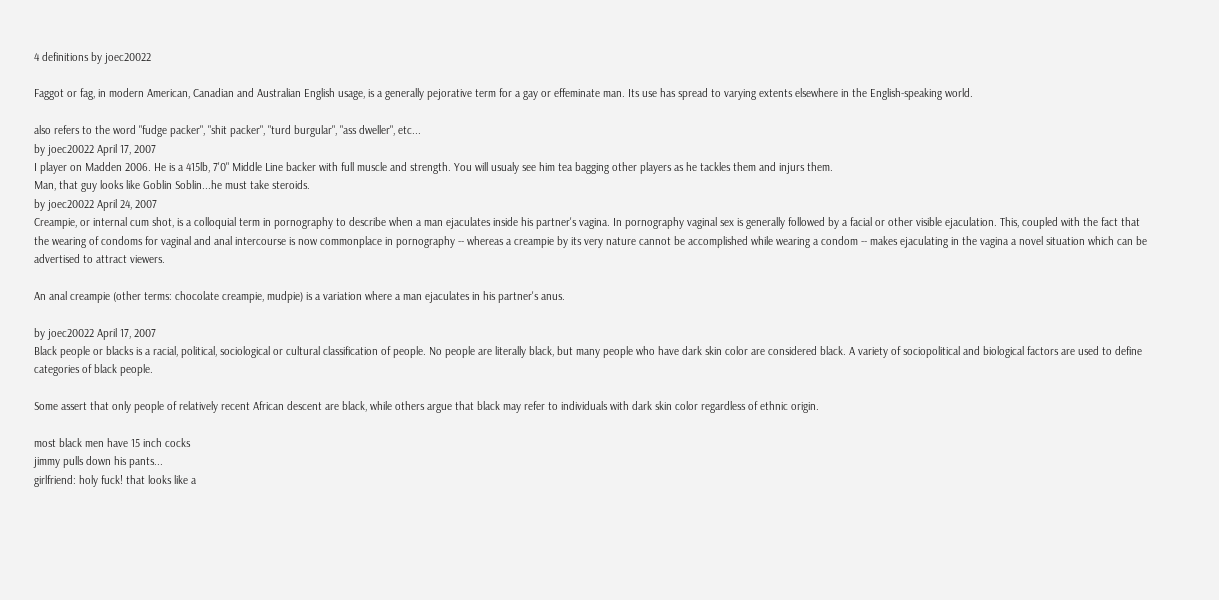4 definitions by joec20022

Faggot or fag, in modern American, Canadian and Australian English usage, is a generally pejorative term for a gay or effeminate man. Its use has spread to varying extents elsewhere in the English-speaking world.

also refers to the word "fudge packer", "shit packer", "turd burgular", "ass dweller", etc...
by joec20022 April 17, 2007
I player on Madden 2006. He is a 415lb, 7'0" Middle Line backer with full muscle and strength. You will usualy see him tea bagging other players as he tackles them and injurs them.
Man, that guy looks like Goblin Soblin...he must take steroids.
by joec20022 April 24, 2007
Creampie, or internal cum shot, is a colloquial term in pornography to describe when a man ejaculates inside his partner's vagina. In pornography vaginal sex is generally followed by a facial or other visible ejaculation. This, coupled with the fact that the wearing of condoms for vaginal and anal intercourse is now commonplace in pornography -- whereas a creampie by its very nature cannot be accomplished while wearing a condom -- makes ejaculating in the vagina a novel situation which can be advertised to attract viewers.

An anal creampie (other terms: chocolate creampie, mudpie) is a variation where a man ejaculates in his partner's anus.

by joec20022 April 17, 2007
Black people or blacks is a racial, political, sociological or cultural classification of people. No people are literally black, but many people who have dark skin color are considered black. A variety of sociopolitical and biological factors are used to define categories of black people.

Some assert that only people of relatively recent African descent are black, while others argue that black may refer to individuals with dark skin color regardless of ethnic origin.

most black men have 15 inch cocks
jimmy pulls down his pants...
girlfriend: holy fuck! that looks like a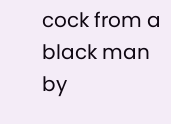cock from a black man
by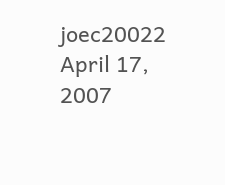joec20022 April 17, 2007